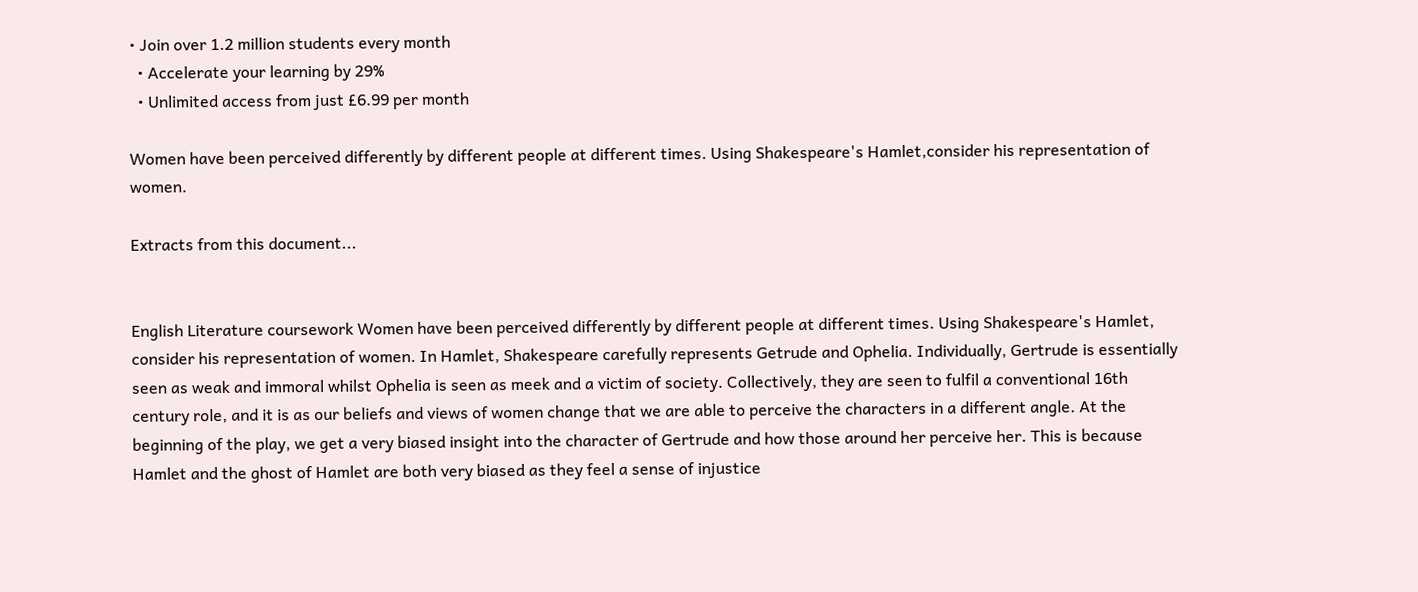• Join over 1.2 million students every month
  • Accelerate your learning by 29%
  • Unlimited access from just £6.99 per month

Women have been perceived differently by different people at different times. Using Shakespeare's Hamlet,consider his representation of women.

Extracts from this document...


English Literature coursework Women have been perceived differently by different people at different times. Using Shakespeare's Hamlet, consider his representation of women. In Hamlet, Shakespeare carefully represents Getrude and Ophelia. Individually, Gertrude is essentially seen as weak and immoral whilst Ophelia is seen as meek and a victim of society. Collectively, they are seen to fulfil a conventional 16th century role, and it is as our beliefs and views of women change that we are able to perceive the characters in a different angle. At the beginning of the play, we get a very biased insight into the character of Gertrude and how those around her perceive her. This is because Hamlet and the ghost of Hamlet are both very biased as they feel a sense of injustice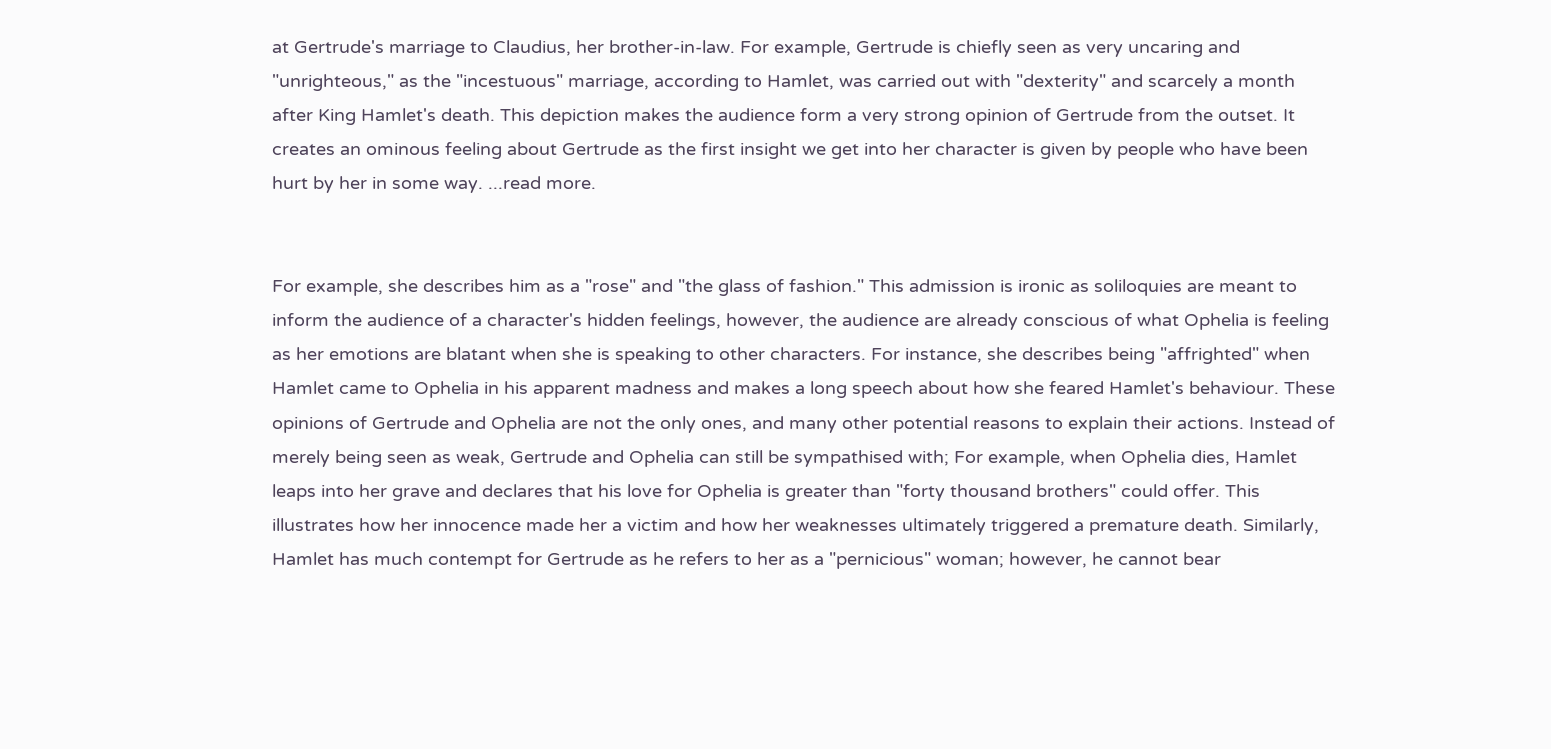at Gertrude's marriage to Claudius, her brother-in-law. For example, Gertrude is chiefly seen as very uncaring and "unrighteous," as the "incestuous" marriage, according to Hamlet, was carried out with "dexterity" and scarcely a month after King Hamlet's death. This depiction makes the audience form a very strong opinion of Gertrude from the outset. It creates an ominous feeling about Gertrude as the first insight we get into her character is given by people who have been hurt by her in some way. ...read more.


For example, she describes him as a "rose" and "the glass of fashion." This admission is ironic as soliloquies are meant to inform the audience of a character's hidden feelings, however, the audience are already conscious of what Ophelia is feeling as her emotions are blatant when she is speaking to other characters. For instance, she describes being "affrighted" when Hamlet came to Ophelia in his apparent madness and makes a long speech about how she feared Hamlet's behaviour. These opinions of Gertrude and Ophelia are not the only ones, and many other potential reasons to explain their actions. Instead of merely being seen as weak, Gertrude and Ophelia can still be sympathised with; For example, when Ophelia dies, Hamlet leaps into her grave and declares that his love for Ophelia is greater than "forty thousand brothers" could offer. This illustrates how her innocence made her a victim and how her weaknesses ultimately triggered a premature death. Similarly, Hamlet has much contempt for Gertrude as he refers to her as a "pernicious" woman; however, he cannot bear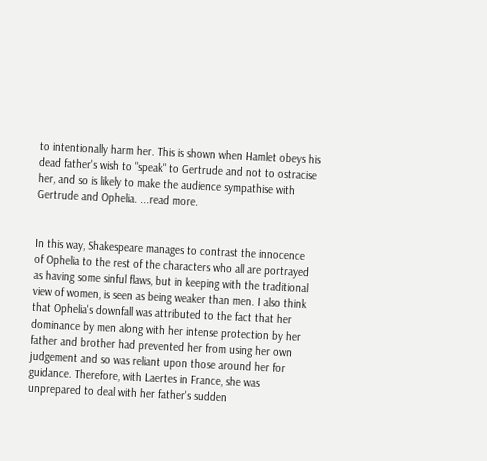to intentionally harm her. This is shown when Hamlet obeys his dead father's wish to "speak" to Gertrude and not to ostracise her, and so is likely to make the audience sympathise with Gertrude and Ophelia. ...read more.


In this way, Shakespeare manages to contrast the innocence of Ophelia to the rest of the characters who all are portrayed as having some sinful flaws, but in keeping with the traditional view of women, is seen as being weaker than men. I also think that Ophelia's downfall was attributed to the fact that her dominance by men along with her intense protection by her father and brother had prevented her from using her own judgement and so was reliant upon those around her for guidance. Therefore, with Laertes in France, she was unprepared to deal with her father's sudden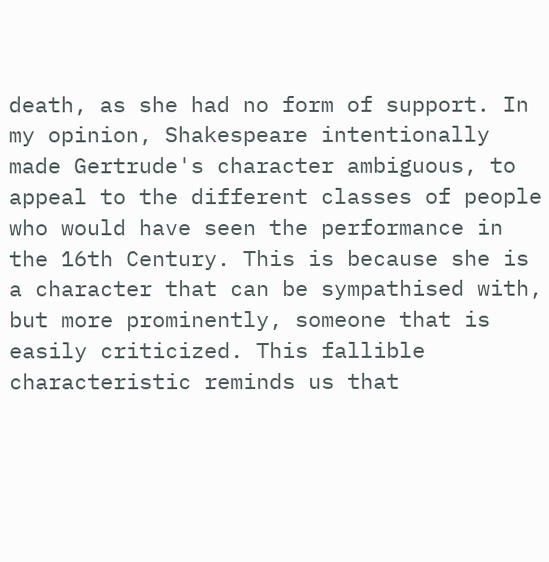death, as she had no form of support. In my opinion, Shakespeare intentionally made Gertrude's character ambiguous, to appeal to the different classes of people who would have seen the performance in the 16th Century. This is because she is a character that can be sympathised with, but more prominently, someone that is easily criticized. This fallible characteristic reminds us that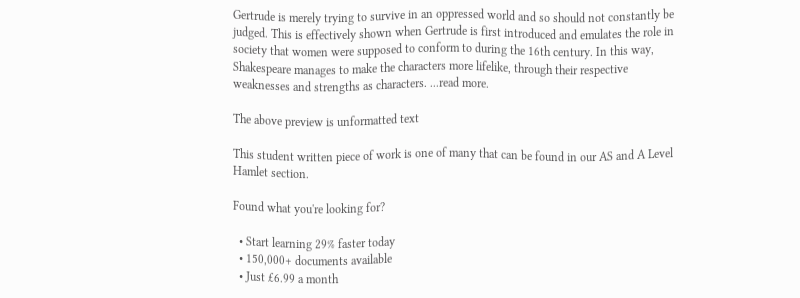Gertrude is merely trying to survive in an oppressed world and so should not constantly be judged. This is effectively shown when Gertrude is first introduced and emulates the role in society that women were supposed to conform to during the 16th century. In this way, Shakespeare manages to make the characters more lifelike, through their respective weaknesses and strengths as characters. ...read more.

The above preview is unformatted text

This student written piece of work is one of many that can be found in our AS and A Level Hamlet section.

Found what you're looking for?

  • Start learning 29% faster today
  • 150,000+ documents available
  • Just £6.99 a month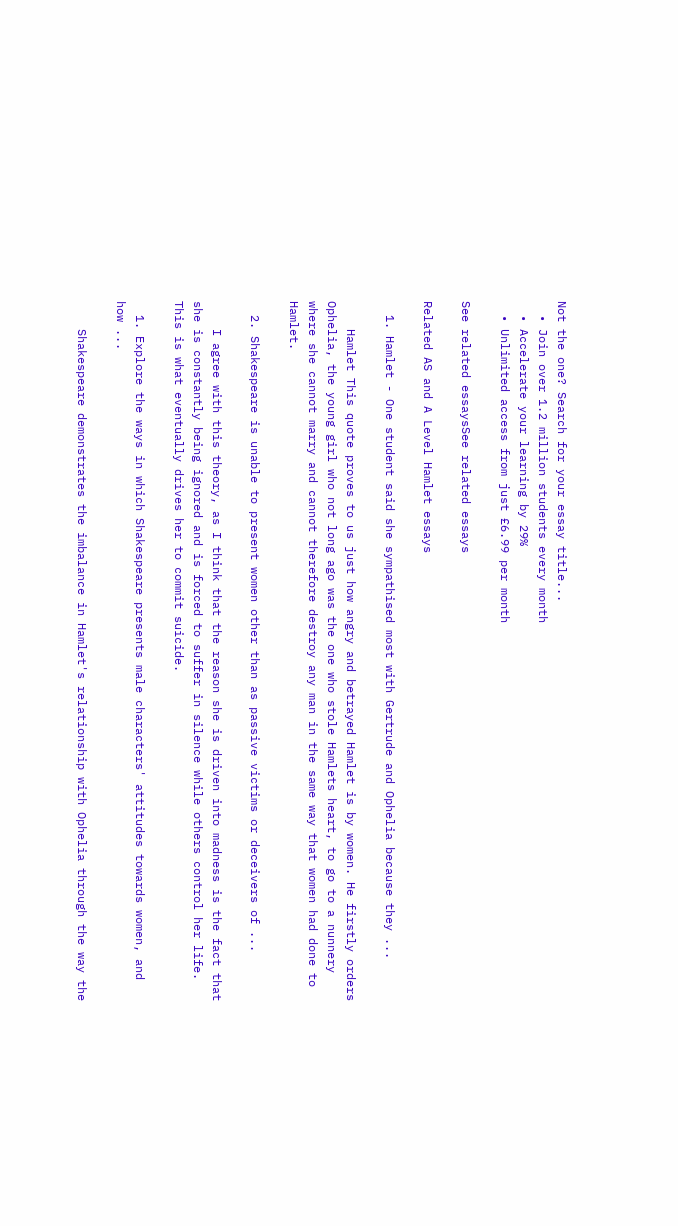Not the one? Search for your essay title...
  • Join over 1.2 million students every month
  • Accelerate your learning by 29%
  • Unlimited access from just £6.99 per month

See related essaysSee related essays

Related AS and A Level Hamlet essays

  1. Hamlet - One student said she sympathised most with Gertrude and Ophelia because they ...

    Hamlet This quote proves to us just how angry and betrayed Hamlet is by women. He firstly orders Ophelia, the young girl who not long ago was the one who stole Hamlets heart, to go to a nunnery where she cannot marry and cannot therefore destroy any man in the same way that women had done to Hamlet.

  2. Shakespeare is unable to present women other than as passive victims or deceivers of ...

    I agree with this theory, as I think that the reason she is driven into madness is the fact that she is constantly being ignored and is forced to suffer in silence while others control her life. This is what eventually drives her to commit suicide.

  1. Explore the ways in which Shakespeare presents male characters' attitudes towards women, and how ...

    Shakespeare demonstrates the imbalance in Hamlet's relationship with Ophelia through the way the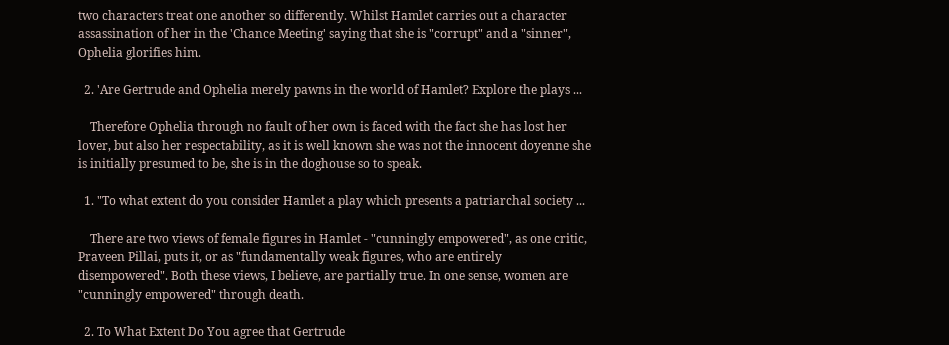two characters treat one another so differently. Whilst Hamlet carries out a character assassination of her in the 'Chance Meeting' saying that she is "corrupt" and a "sinner", Ophelia glorifies him.

  2. 'Are Gertrude and Ophelia merely pawns in the world of Hamlet? Explore the plays ...

    Therefore Ophelia through no fault of her own is faced with the fact she has lost her lover, but also her respectability, as it is well known she was not the innocent doyenne she is initially presumed to be, she is in the doghouse so to speak.

  1. "To what extent do you consider Hamlet a play which presents a patriarchal society ...

    There are two views of female figures in Hamlet - "cunningly empowered", as one critic, Praveen Pillai, puts it, or as "fundamentally weak figures, who are entirely disempowered". Both these views, I believe, are partially true. In one sense, women are "cunningly empowered" through death.

  2. To What Extent Do You agree that Gertrude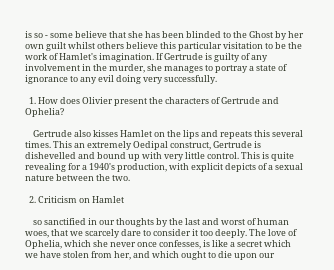is so - some believe that she has been blinded to the Ghost by her own guilt whilst others believe this particular visitation to be the work of Hamlet's imagination. If Gertrude is guilty of any involvement in the murder, she manages to portray a state of ignorance to any evil doing very successfully.

  1. How does Olivier present the characters of Gertrude and Ophelia?

    Gertrude also kisses Hamlet on the lips and repeats this several times. This an extremely Oedipal construct, Gertrude is dishevelled and bound up with very little control. This is quite revealing for a 1940's production, with explicit depicts of a sexual nature between the two.

  2. Criticism on Hamlet

    so sanctified in our thoughts by the last and worst of human woes, that we scarcely dare to consider it too deeply. The love of Ophelia, which she never once confesses, is like a secret which we have stolen from her, and which ought to die upon our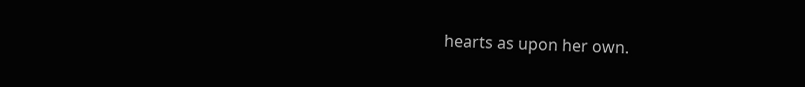hearts as upon her own.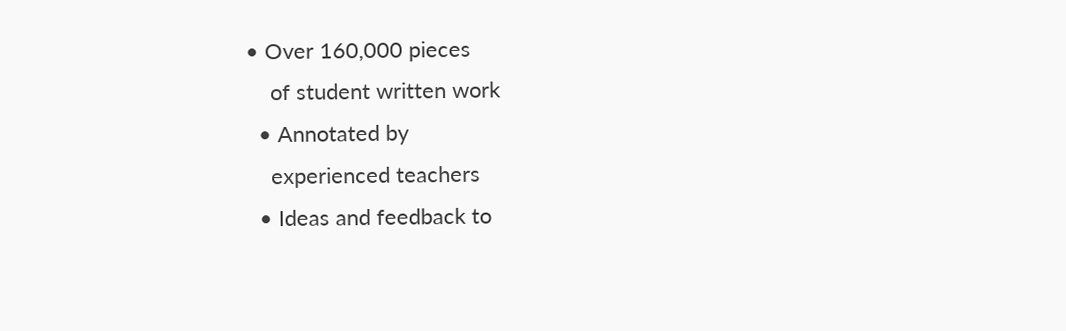• Over 160,000 pieces
    of student written work
  • Annotated by
    experienced teachers
  • Ideas and feedback to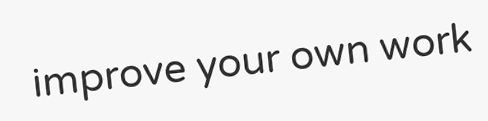improve your own work